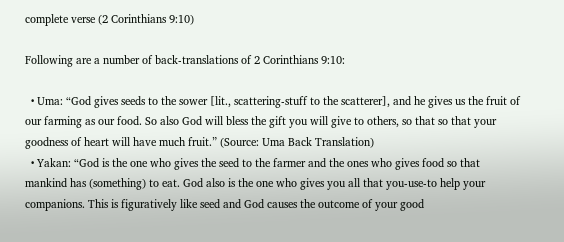complete verse (2 Corinthians 9:10)

Following are a number of back-translations of 2 Corinthians 9:10:

  • Uma: “God gives seeds to the sower [lit., scattering-stuff to the scatterer], and he gives us the fruit of our farming as our food. So also God will bless the gift you will give to others, so that so that your goodness of heart will have much fruit.” (Source: Uma Back Translation)
  • Yakan: “God is the one who gives the seed to the farmer and the ones who gives food so that mankind has (something) to eat. God also is the one who gives you all that you-use-to help your companions. This is figuratively like seed and God causes the outcome of your good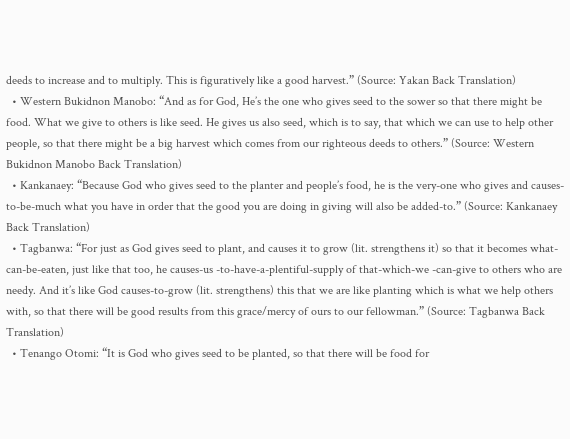deeds to increase and to multiply. This is figuratively like a good harvest.” (Source: Yakan Back Translation)
  • Western Bukidnon Manobo: “And as for God, He’s the one who gives seed to the sower so that there might be food. What we give to others is like seed. He gives us also seed, which is to say, that which we can use to help other people, so that there might be a big harvest which comes from our righteous deeds to others.” (Source: Western Bukidnon Manobo Back Translation)
  • Kankanaey: “Because God who gives seed to the planter and people’s food, he is the very-one who gives and causes-to-be-much what you have in order that the good you are doing in giving will also be added-to.” (Source: Kankanaey Back Translation)
  • Tagbanwa: “For just as God gives seed to plant, and causes it to grow (lit. strengthens it) so that it becomes what-can-be-eaten, just like that too, he causes-us -to-have-a-plentiful-supply of that-which-we -can-give to others who are needy. And it’s like God causes-to-grow (lit. strengthens) this that we are like planting which is what we help others with, so that there will be good results from this grace/mercy of ours to our fellowman.” (Source: Tagbanwa Back Translation)
  • Tenango Otomi: “It is God who gives seed to be planted, so that there will be food for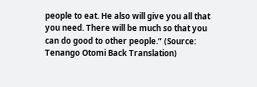people to eat. He also will give you all that you need. There will be much so that you can do good to other people.” (Source: Tenango Otomi Back Translation)